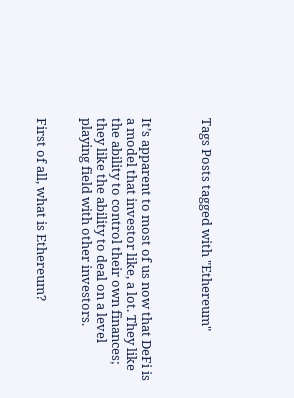Tags Posts tagged with "Ethereum"



It’s apparent to most of us now that DeFi is a model that investor like, a lot. They like the ability to control their own finances; they like the ability to deal on a level playing field with other investors.


First of all, what is Ethereum?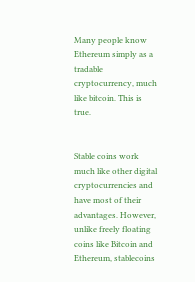Many people know Ethereum simply as a tradable cryptocurrency, much like bitcoin. This is true.


Stable coins work much like other digital cryptocurrencies and have most of their advantages. However, unlike freely floating coins like Bitcoin and Ethereum, stablecoins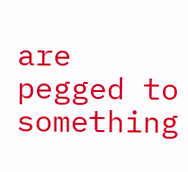are pegged to something